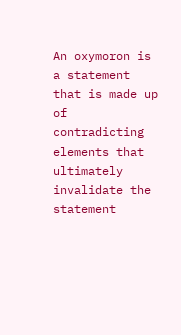An oxymoron is a statement that is made up of contradicting elements that ultimately invalidate the statement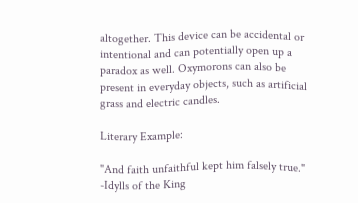altogether. This device can be accidental or intentional and can potentially open up a paradox as well. Oxymorons can also be present in everyday objects, such as artificial grass and electric candles.

Literary Example:

"And faith unfaithful kept him falsely true." -Idylls of the King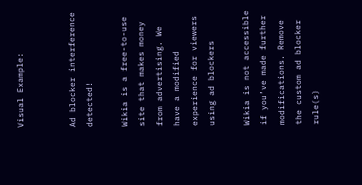Visual Example:


Ad blocker interference detected!

Wikia is a free-to-use site that makes money from advertising. We have a modified experience for viewers using ad blockers

Wikia is not accessible if you’ve made further modifications. Remove the custom ad blocker rule(s)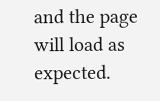and the page will load as expected.